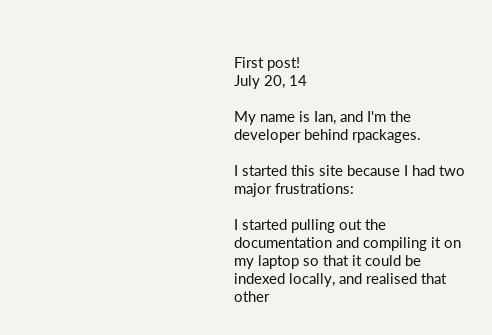First post!
July 20, 14

My name is Ian, and I'm the developer behind rpackages.

I started this site because I had two major frustrations:

I started pulling out the documentation and compiling it on my laptop so that it could be indexed locally, and realised that other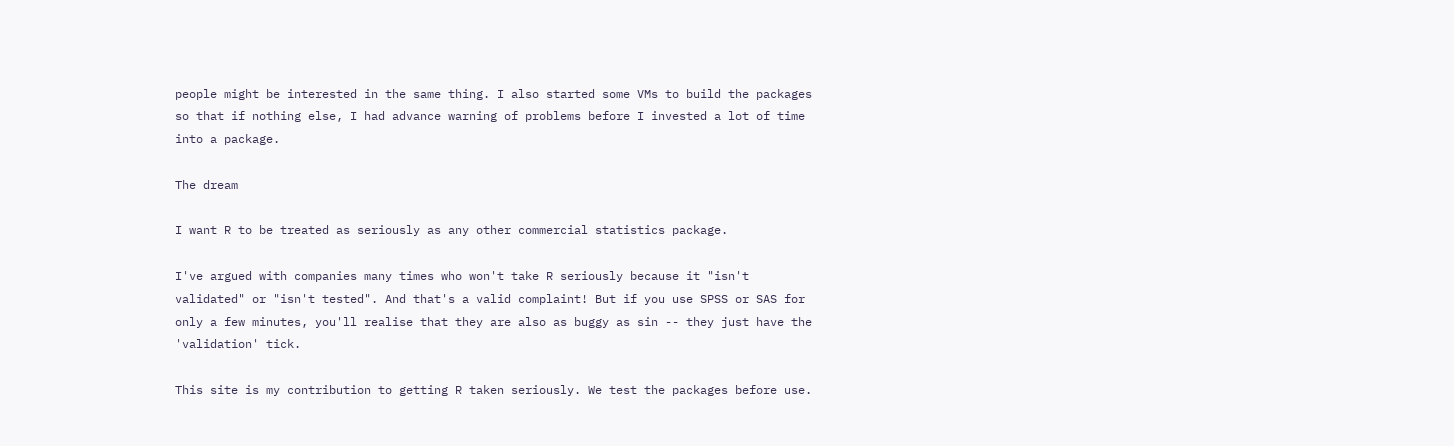people might be interested in the same thing. I also started some VMs to build the packages so that if nothing else, I had advance warning of problems before I invested a lot of time into a package.

The dream

I want R to be treated as seriously as any other commercial statistics package.

I've argued with companies many times who won't take R seriously because it "isn't validated" or "isn't tested". And that's a valid complaint! But if you use SPSS or SAS for only a few minutes, you'll realise that they are also as buggy as sin -- they just have the 'validation' tick.

This site is my contribution to getting R taken seriously. We test the packages before use.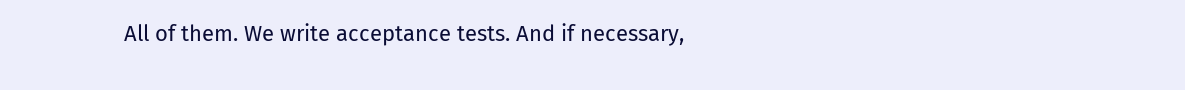All of them. We write acceptance tests. And if necessary,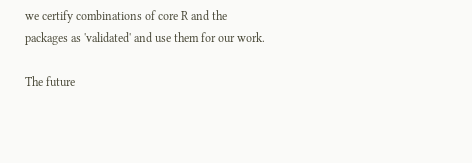we certify combinations of core R and the packages as 'validated' and use them for our work.

The future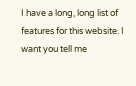I have a long, long list of features for this website. I want you tell me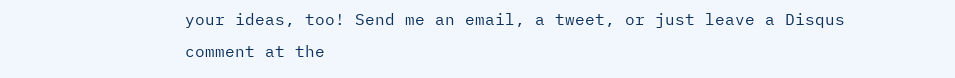your ideas, too! Send me an email, a tweet, or just leave a Disqus comment at the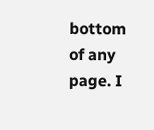bottom of any page. I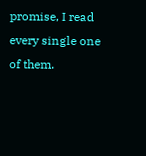promise, I read every single one of them.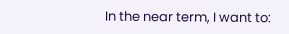In the near term, I want to: